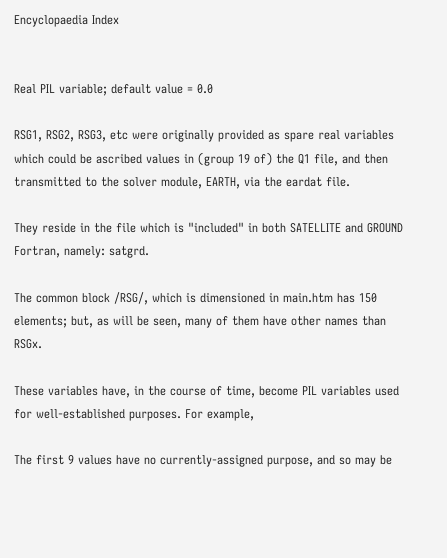Encyclopaedia Index


Real PIL variable; default value = 0.0

RSG1, RSG2, RSG3, etc were originally provided as spare real variables which could be ascribed values in (group 19 of) the Q1 file, and then transmitted to the solver module, EARTH, via the eardat file.

They reside in the file which is "included" in both SATELLITE and GROUND Fortran, namely: satgrd.

The common block /RSG/, which is dimensioned in main.htm has 150 elements; but, as will be seen, many of them have other names than RSGx.

These variables have, in the course of time, become PIL variables used for well-established purposes. For example,

The first 9 values have no currently-assigned purpose, and so may be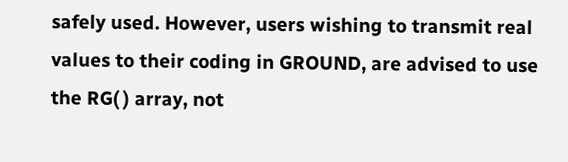safely used. However, users wishing to transmit real values to their coding in GROUND, are advised to use the RG( ) array, not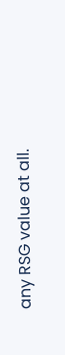any RSG value at all.